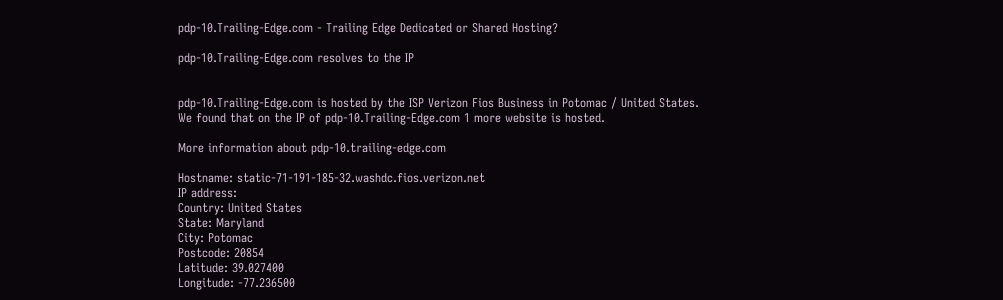pdp-10.Trailing-Edge.com - Trailing Edge Dedicated or Shared Hosting?

pdp-10.Trailing-Edge.com resolves to the IP


pdp-10.Trailing-Edge.com is hosted by the ISP Verizon Fios Business in Potomac / United States.
We found that on the IP of pdp-10.Trailing-Edge.com 1 more website is hosted.

More information about pdp-10.trailing-edge.com

Hostname: static-71-191-185-32.washdc.fios.verizon.net
IP address:
Country: United States
State: Maryland
City: Potomac
Postcode: 20854
Latitude: 39.027400
Longitude: -77.236500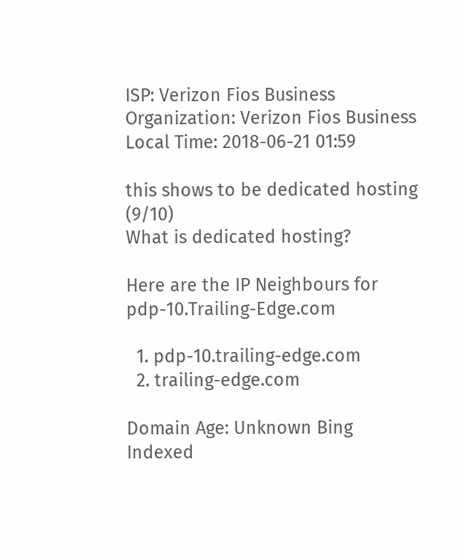ISP: Verizon Fios Business
Organization: Verizon Fios Business
Local Time: 2018-06-21 01:59

this shows to be dedicated hosting (9/10)
What is dedicated hosting?

Here are the IP Neighbours for pdp-10.Trailing-Edge.com

  1. pdp-10.trailing-edge.com
  2. trailing-edge.com

Domain Age: Unknown Bing Indexed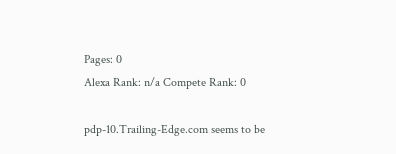Pages: 0
Alexa Rank: n/a Compete Rank: 0

pdp-10.Trailing-Edge.com seems to be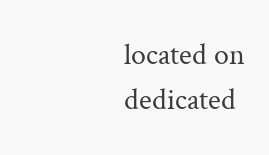located on dedicated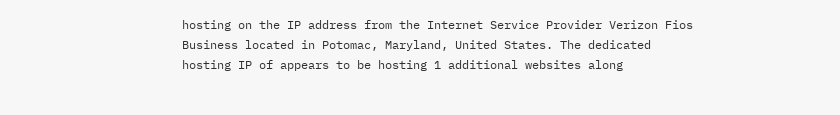hosting on the IP address from the Internet Service Provider Verizon Fios Business located in Potomac, Maryland, United States. The dedicated hosting IP of appears to be hosting 1 additional websites along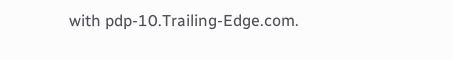with pdp-10.Trailing-Edge.com.